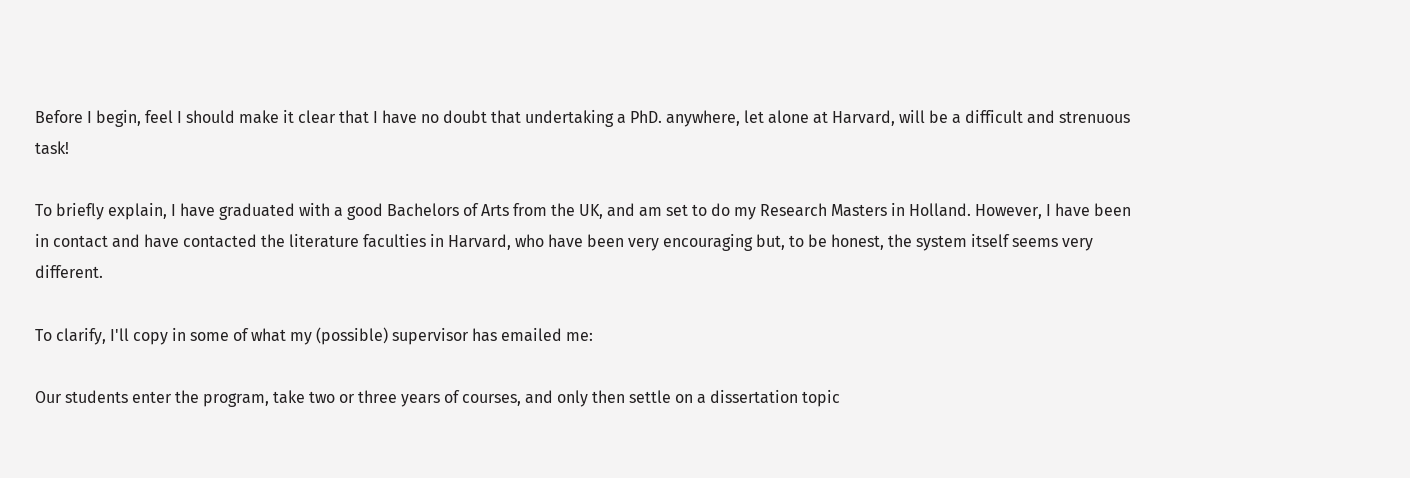Before I begin, feel I should make it clear that I have no doubt that undertaking a PhD. anywhere, let alone at Harvard, will be a difficult and strenuous task!

To briefly explain, I have graduated with a good Bachelors of Arts from the UK, and am set to do my Research Masters in Holland. However, I have been in contact and have contacted the literature faculties in Harvard, who have been very encouraging but, to be honest, the system itself seems very different.

To clarify, I'll copy in some of what my (possible) supervisor has emailed me:

Our students enter the program, take two or three years of courses, and only then settle on a dissertation topic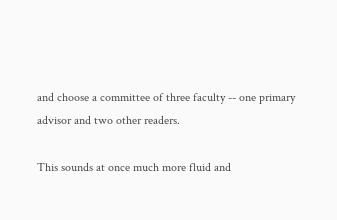and choose a committee of three faculty -- one primary advisor and two other readers.

This sounds at once much more fluid and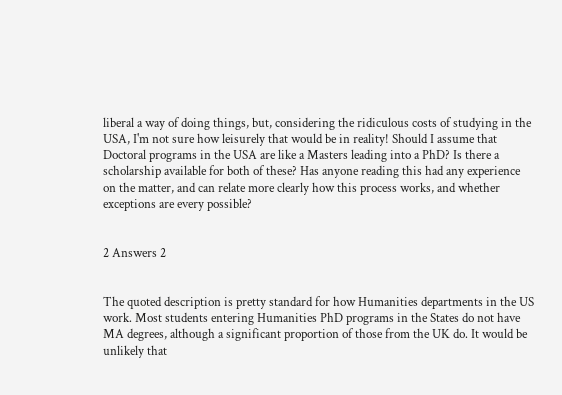liberal a way of doing things, but, considering the ridiculous costs of studying in the USA, I'm not sure how leisurely that would be in reality! Should I assume that Doctoral programs in the USA are like a Masters leading into a PhD? Is there a scholarship available for both of these? Has anyone reading this had any experience on the matter, and can relate more clearly how this process works, and whether exceptions are every possible?


2 Answers 2


The quoted description is pretty standard for how Humanities departments in the US work. Most students entering Humanities PhD programs in the States do not have MA degrees, although a significant proportion of those from the UK do. It would be unlikely that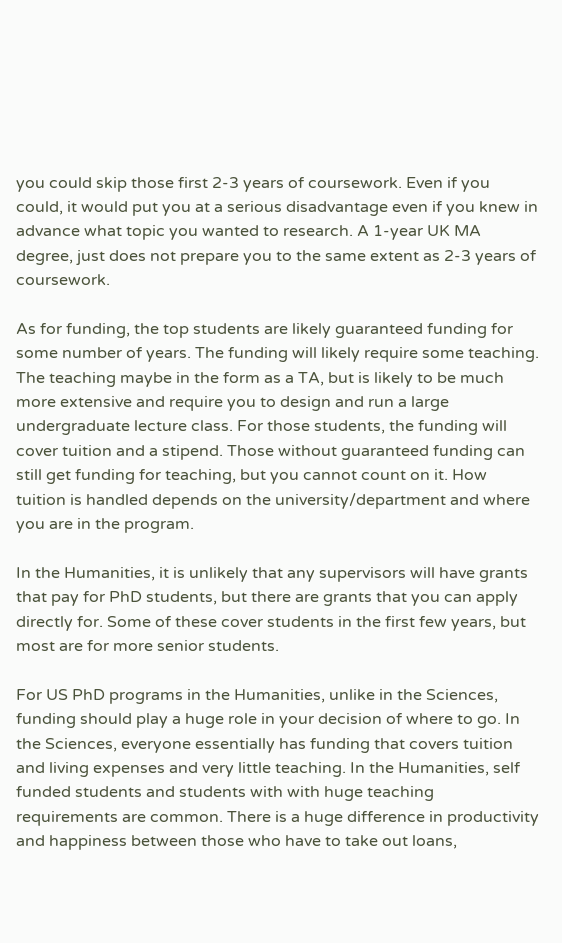you could skip those first 2-3 years of coursework. Even if you could, it would put you at a serious disadvantage even if you knew in advance what topic you wanted to research. A 1-year UK MA degree, just does not prepare you to the same extent as 2-3 years of coursework.

As for funding, the top students are likely guaranteed funding for some number of years. The funding will likely require some teaching. The teaching maybe in the form as a TA, but is likely to be much more extensive and require you to design and run a large undergraduate lecture class. For those students, the funding will cover tuition and a stipend. Those without guaranteed funding can still get funding for teaching, but you cannot count on it. How tuition is handled depends on the university/department and where you are in the program.

In the Humanities, it is unlikely that any supervisors will have grants that pay for PhD students, but there are grants that you can apply directly for. Some of these cover students in the first few years, but most are for more senior students.

For US PhD programs in the Humanities, unlike in the Sciences, funding should play a huge role in your decision of where to go. In the Sciences, everyone essentially has funding that covers tuition and living expenses and very little teaching. In the Humanities, self funded students and students with with huge teaching requirements are common. There is a huge difference in productivity and happiness between those who have to take out loans,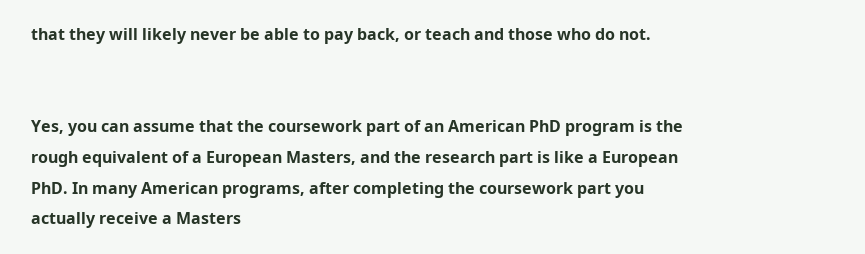that they will likely never be able to pay back, or teach and those who do not.


Yes, you can assume that the coursework part of an American PhD program is the rough equivalent of a European Masters, and the research part is like a European PhD. In many American programs, after completing the coursework part you actually receive a Masters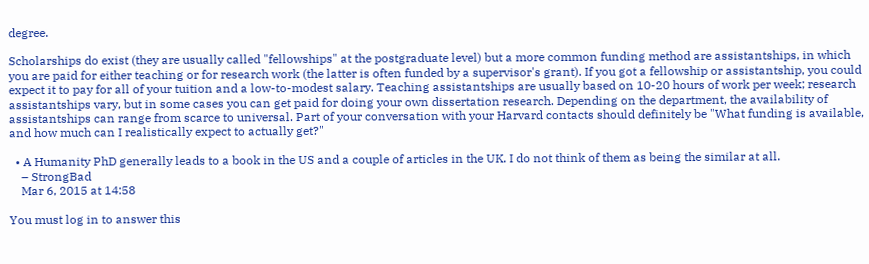degree.

Scholarships do exist (they are usually called "fellowships" at the postgraduate level) but a more common funding method are assistantships, in which you are paid for either teaching or for research work (the latter is often funded by a supervisor's grant). If you got a fellowship or assistantship, you could expect it to pay for all of your tuition and a low-to-modest salary. Teaching assistantships are usually based on 10-20 hours of work per week; research assistantships vary, but in some cases you can get paid for doing your own dissertation research. Depending on the department, the availability of assistantships can range from scarce to universal. Part of your conversation with your Harvard contacts should definitely be "What funding is available, and how much can I realistically expect to actually get?"

  • A Humanity PhD generally leads to a book in the US and a couple of articles in the UK. I do not think of them as being the similar at all.
    – StrongBad
    Mar 6, 2015 at 14:58

You must log in to answer this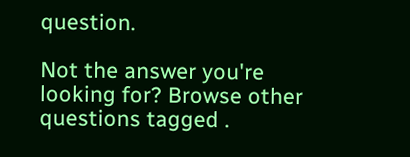question.

Not the answer you're looking for? Browse other questions tagged .